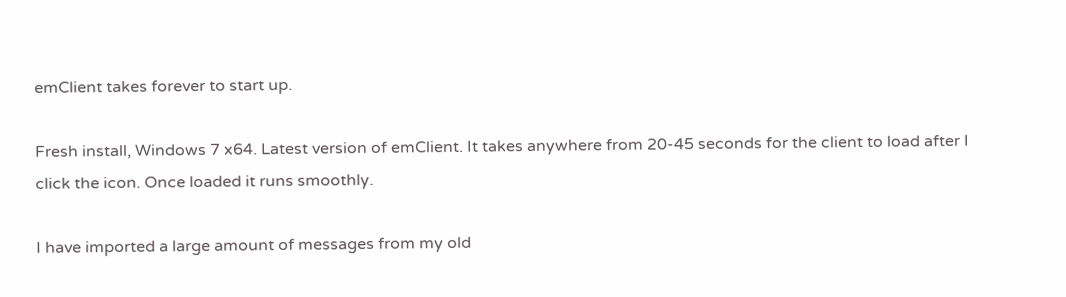emClient takes forever to start up.

Fresh install, Windows 7 x64. Latest version of emClient. It takes anywhere from 20-45 seconds for the client to load after I click the icon. Once loaded it runs smoothly.

I have imported a large amount of messages from my old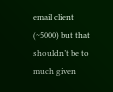email client (~5000) but that shouldn’t be to much given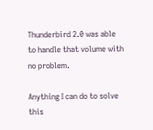Thunderbird 2.0 was able to handle that volume with no problem.

Anything I can do to solve this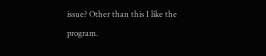issue? Other than this I like the program.